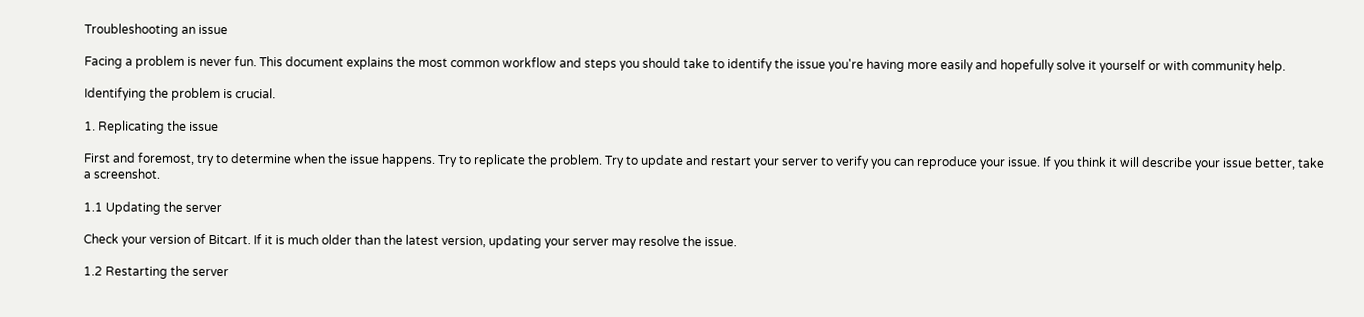Troubleshooting an issue

Facing a problem is never fun. This document explains the most common workflow and steps you should take to identify the issue you're having more easily and hopefully solve it yourself or with community help.

Identifying the problem is crucial.

1. Replicating the issue

First and foremost, try to determine when the issue happens. Try to replicate the problem. Try to update and restart your server to verify you can reproduce your issue. If you think it will describe your issue better, take a screenshot.

1.1 Updating the server

Check your version of Bitcart. If it is much older than the latest version, updating your server may resolve the issue.

1.2 Restarting the server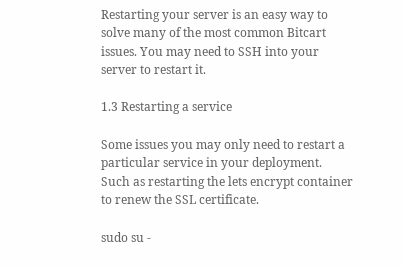Restarting your server is an easy way to solve many of the most common Bitcart issues. You may need to SSH into your server to restart it.

1.3 Restarting a service

Some issues you may only need to restart a particular service in your deployment. Such as restarting the lets encrypt container to renew the SSL certificate.

sudo su -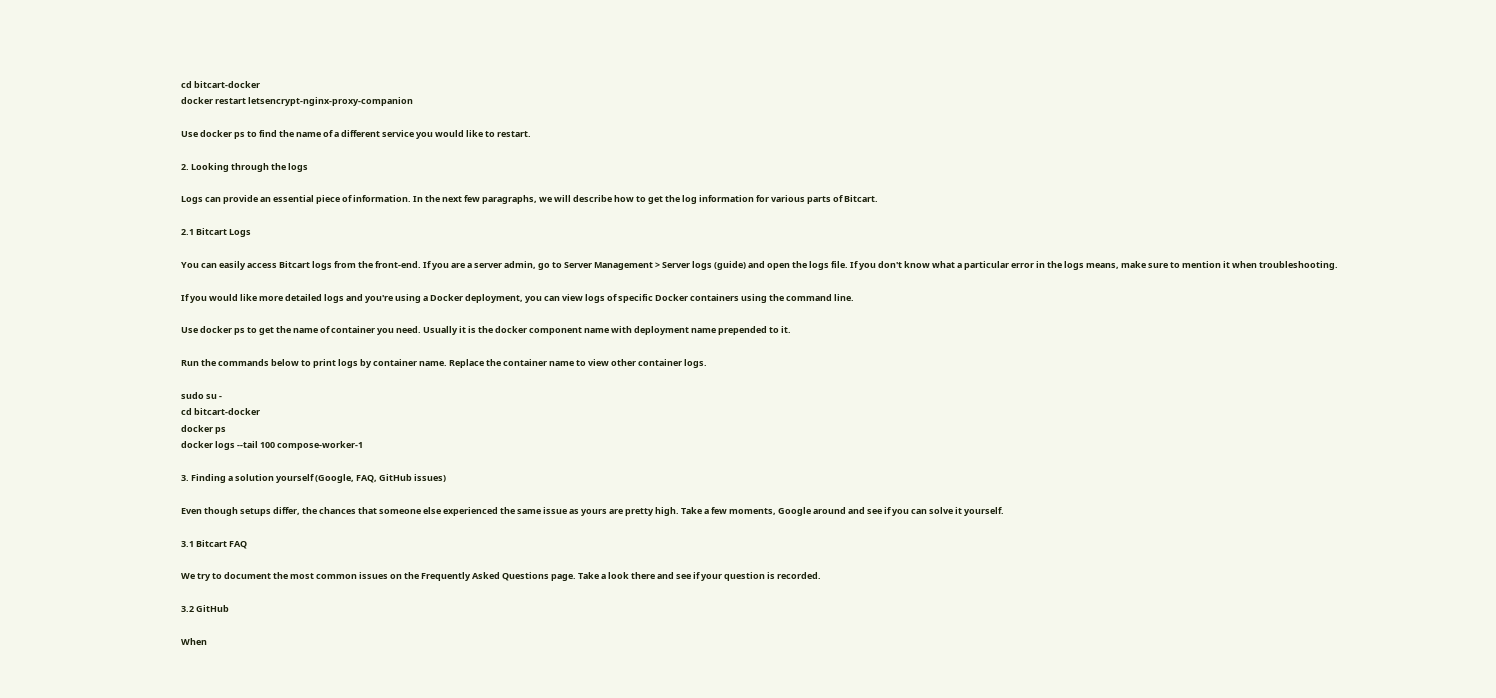cd bitcart-docker
docker restart letsencrypt-nginx-proxy-companion

Use docker ps to find the name of a different service you would like to restart.

2. Looking through the logs

Logs can provide an essential piece of information. In the next few paragraphs, we will describe how to get the log information for various parts of Bitcart.

2.1 Bitcart Logs

You can easily access Bitcart logs from the front-end. If you are a server admin, go to Server Management > Server logs (guide) and open the logs file. If you don't know what a particular error in the logs means, make sure to mention it when troubleshooting.

If you would like more detailed logs and you're using a Docker deployment, you can view logs of specific Docker containers using the command line.

Use docker ps to get the name of container you need. Usually it is the docker component name with deployment name prepended to it.

Run the commands below to print logs by container name. Replace the container name to view other container logs.

sudo su -
cd bitcart-docker
docker ps
docker logs --tail 100 compose-worker-1

3. Finding a solution yourself (Google, FAQ, GitHub issues)

Even though setups differ, the chances that someone else experienced the same issue as yours are pretty high. Take a few moments, Google around and see if you can solve it yourself.

3.1 Bitcart FAQ

We try to document the most common issues on the Frequently Asked Questions page. Take a look there and see if your question is recorded.

3.2 GitHub

When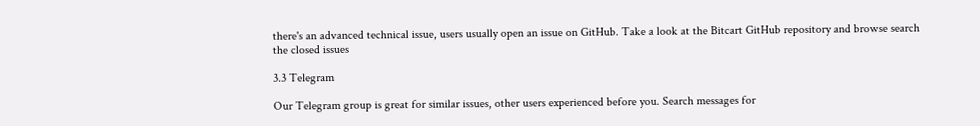there's an advanced technical issue, users usually open an issue on GitHub. Take a look at the Bitcart GitHub repository and browse search the closed issues

3.3 Telegram

Our Telegram group is great for similar issues, other users experienced before you. Search messages for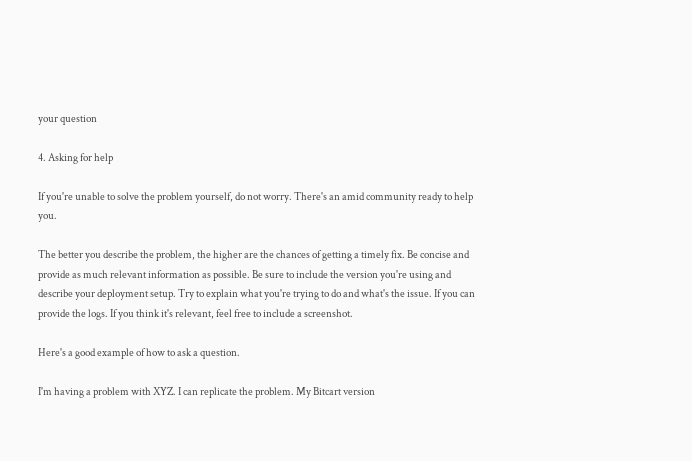your question

4. Asking for help

If you're unable to solve the problem yourself, do not worry. There's an amid community ready to help you.

The better you describe the problem, the higher are the chances of getting a timely fix. Be concise and provide as much relevant information as possible. Be sure to include the version you're using and describe your deployment setup. Try to explain what you're trying to do and what's the issue. If you can provide the logs. If you think it's relevant, feel free to include a screenshot.

Here's a good example of how to ask a question.

I'm having a problem with XYZ. I can replicate the problem. My Bitcart version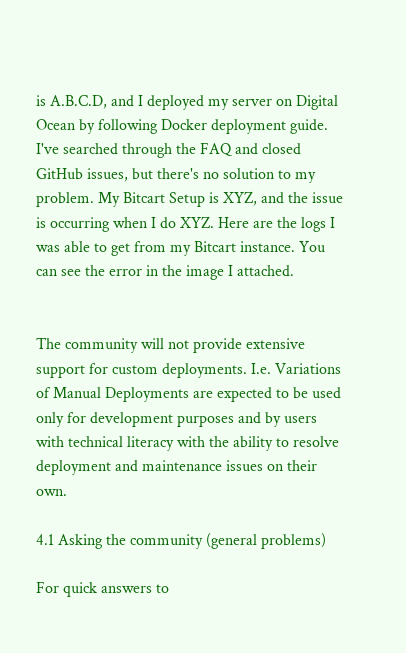is A.B.C.D, and I deployed my server on Digital Ocean by following Docker deployment guide. I've searched through the FAQ and closed GitHub issues, but there's no solution to my problem. My Bitcart Setup is XYZ, and the issue is occurring when I do XYZ. Here are the logs I was able to get from my Bitcart instance. You can see the error in the image I attached.


The community will not provide extensive support for custom deployments. I.e. Variations of Manual Deployments are expected to be used only for development purposes and by users with technical literacy with the ability to resolve deployment and maintenance issues on their own.

4.1 Asking the community (general problems)

For quick answers to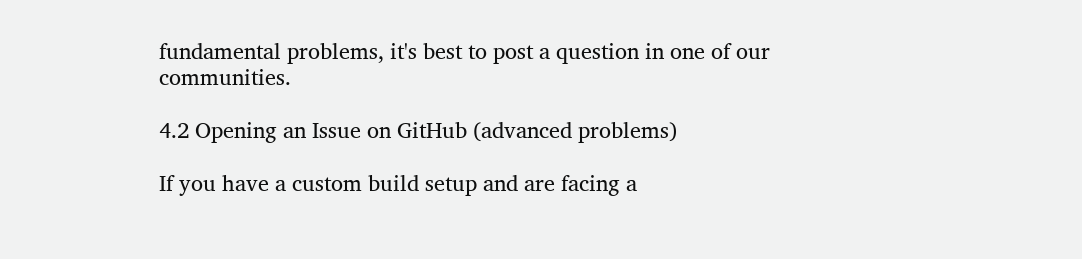fundamental problems, it's best to post a question in one of our communities.

4.2 Opening an Issue on GitHub (advanced problems)

If you have a custom build setup and are facing a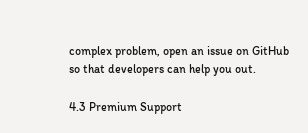complex problem, open an issue on GitHub so that developers can help you out.

4.3 Premium Support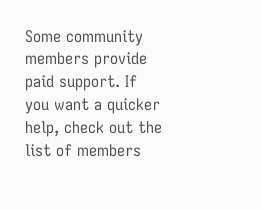Some community members provide paid support. If you want a quicker help, check out the list of members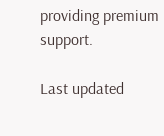providing premium support.

Last updated